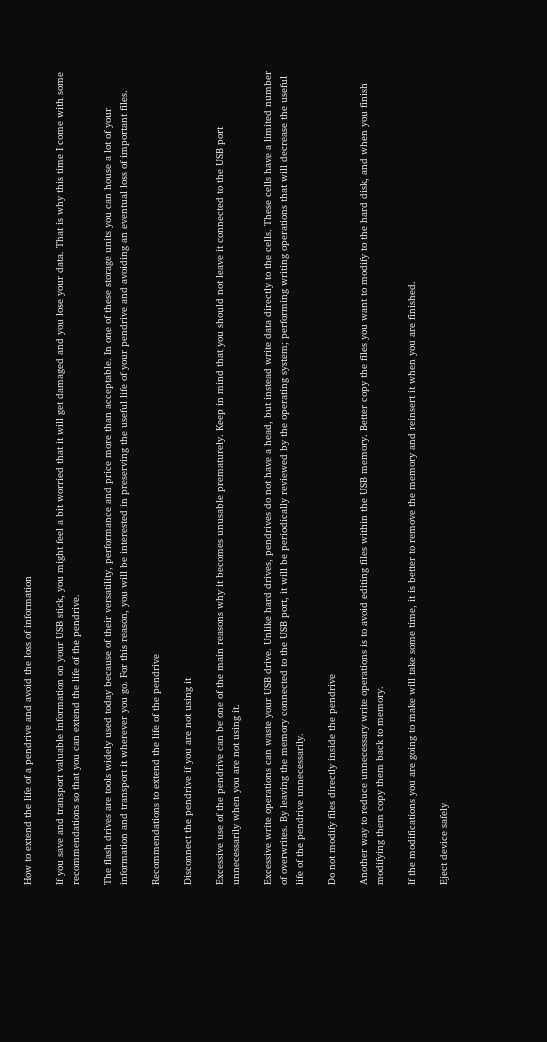How to extend the life of a pendrive and avoid the loss of information

If you save and transport valuable information on your USB stick, you might feel a bit worried that it will get damaged and you lose your data. That is why this time I come with some recommendations so that you can extend the life of the pendrive.

The flash drives are tools widely used today because of their versatility, performance and price more than acceptable. In one of these storage units you can house a lot of your information and transport it wherever you go. For this reason, you will be interested in preserving the useful life of your pendrive and avoiding an eventual loss of important files.

Recommendations to extend the life of the pendrive

Disconnect the pendrive if you are not using it

Excessive use of the pendrive can be one of the main reasons why it becomes unusable prematurely. Keep in mind that you should not leave it connected to the USB port unnecessarily when you are not using it.

Excessive write operations can waste your USB drive. Unlike hard drives, pendrives do not have a head, but instead write data directly to the cells. These cells have a limited number of overwrites. By leaving the memory connected to the USB port, it will be periodically reviewed by the operating system; performing writing operations that will decrease the useful life of the pendrive unnecessarily.

Do not modify files directly inside the pendrive

Another way to reduce unnecessary write operations is to avoid editing files within the USB memory. Better copy the files you want to modify to the hard disk, and when you finish modifying them copy them back to memory.

If the modifications you are going to make will take some time, it is better to remove the memory and reinsert it when you are finished.

Eject device safely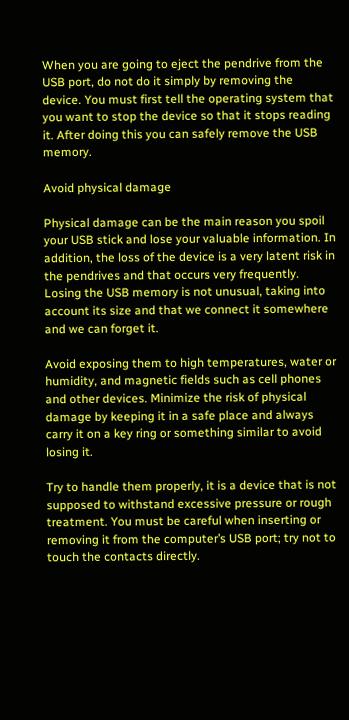When you are going to eject the pendrive from the USB port, do not do it simply by removing the device. You must first tell the operating system that you want to stop the device so that it stops reading it. After doing this you can safely remove the USB memory.

Avoid physical damage

Physical damage can be the main reason you spoil your USB stick and lose your valuable information. In addition, the loss of the device is a very latent risk in the pendrives and that occurs very frequently. Losing the USB memory is not unusual, taking into account its size and that we connect it somewhere and we can forget it.

Avoid exposing them to high temperatures, water or humidity, and magnetic fields such as cell phones and other devices. Minimize the risk of physical damage by keeping it in a safe place and always carry it on a key ring or something similar to avoid losing it.

Try to handle them properly, it is a device that is not supposed to withstand excessive pressure or rough treatment. You must be careful when inserting or removing it from the computer’s USB port; try not to touch the contacts directly.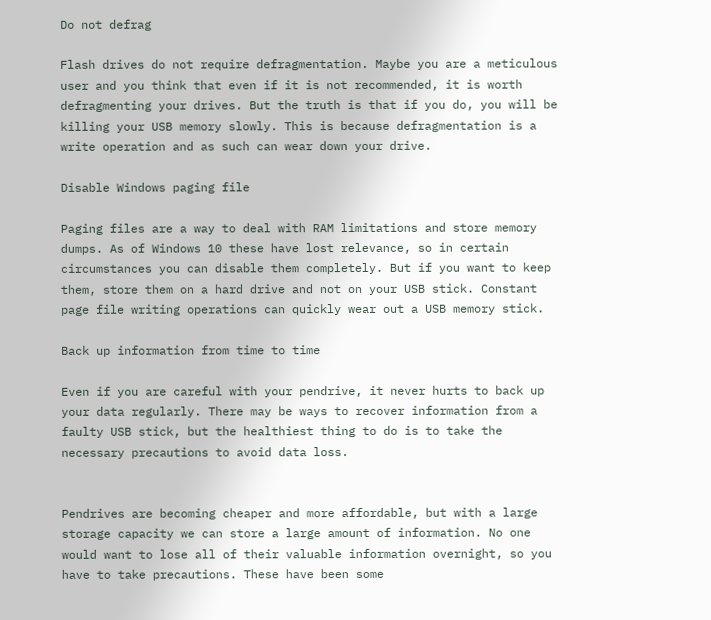Do not defrag

Flash drives do not require defragmentation. Maybe you are a meticulous user and you think that even if it is not recommended, it is worth defragmenting your drives. But the truth is that if you do, you will be killing your USB memory slowly. This is because defragmentation is a write operation and as such can wear down your drive.

Disable Windows paging file

Paging files are a way to deal with RAM limitations and store memory dumps. As of Windows 10 these have lost relevance, so in certain circumstances you can disable them completely. But if you want to keep them, store them on a hard drive and not on your USB stick. Constant page file writing operations can quickly wear out a USB memory stick.

Back up information from time to time

Even if you are careful with your pendrive, it never hurts to back up your data regularly. There may be ways to recover information from a faulty USB stick, but the healthiest thing to do is to take the necessary precautions to avoid data loss.


Pendrives are becoming cheaper and more affordable, but with a large storage capacity we can store a large amount of information. No one would want to lose all of their valuable information overnight, so you have to take precautions. These have been some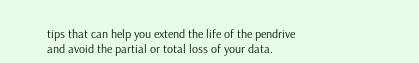tips that can help you extend the life of the pendrive and avoid the partial or total loss of your data.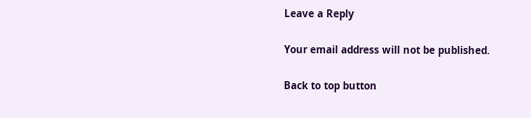Leave a Reply

Your email address will not be published.

Back to top button